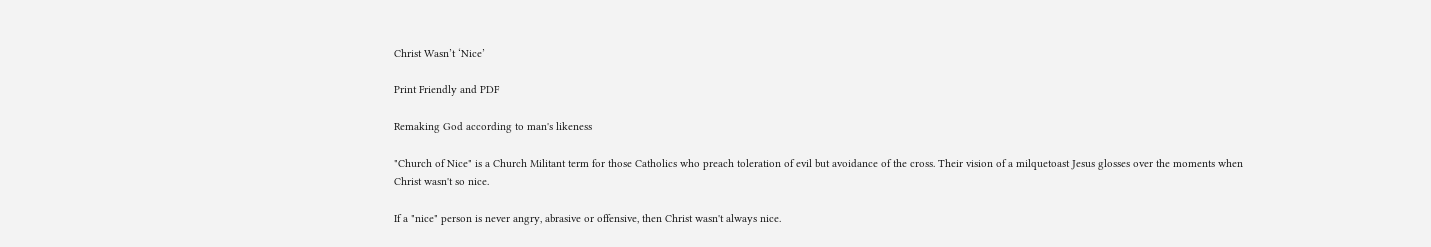Christ Wasn’t ‘Nice’

Print Friendly and PDF

Remaking God according to man's likeness

"Church of Nice" is a Church Militant term for those Catholics who preach toleration of evil but avoidance of the cross. Their vision of a milquetoast Jesus glosses over the moments when Christ wasn't so nice.

If a "nice" person is never angry, abrasive or offensive, then Christ wasn't always nice.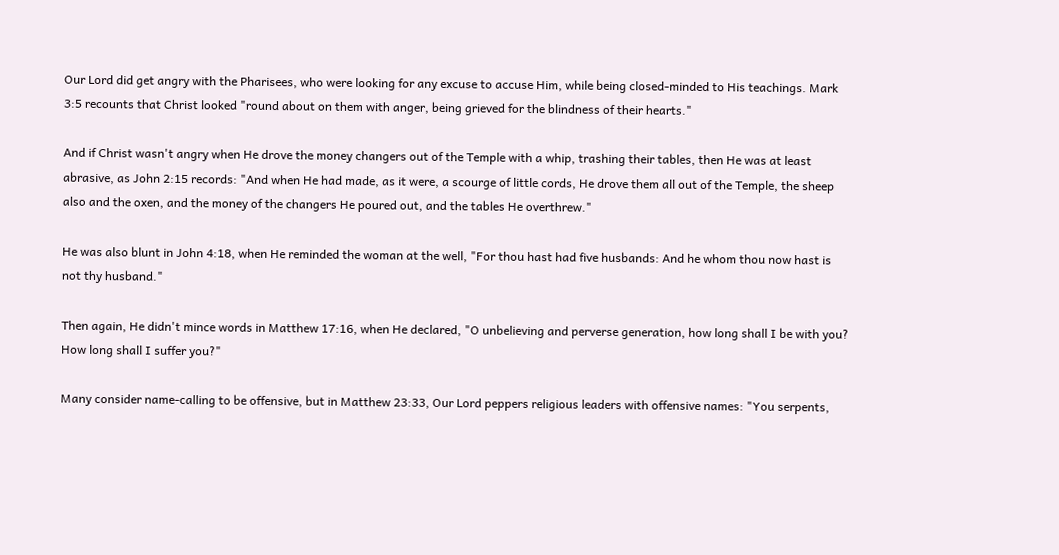Our Lord did get angry with the Pharisees, who were looking for any excuse to accuse Him, while being closed-minded to His teachings. Mark 3:5 recounts that Christ looked "round about on them with anger, being grieved for the blindness of their hearts."

And if Christ wasn't angry when He drove the money changers out of the Temple with a whip, trashing their tables, then He was at least abrasive, as John 2:15 records: "And when He had made, as it were, a scourge of little cords, He drove them all out of the Temple, the sheep also and the oxen, and the money of the changers He poured out, and the tables He overthrew."

He was also blunt in John 4:18, when He reminded the woman at the well, "For thou hast had five husbands: And he whom thou now hast is not thy husband."

Then again, He didn't mince words in Matthew 17:16, when He declared, "O unbelieving and perverse generation, how long shall I be with you? How long shall I suffer you?"

Many consider name-calling to be offensive, but in Matthew 23:33, Our Lord peppers religious leaders with offensive names: "You serpents,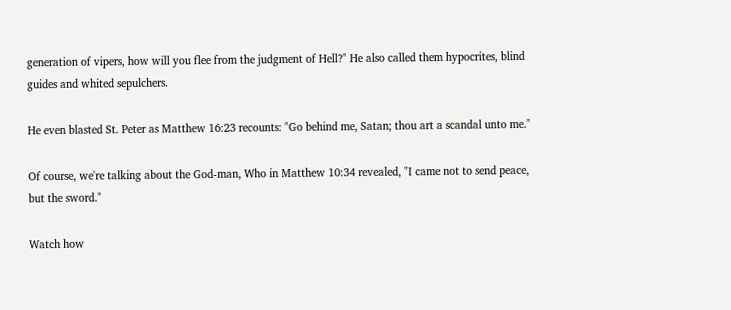generation of vipers, how will you flee from the judgment of Hell?" He also called them hypocrites, blind guides and whited sepulchers.

He even blasted St. Peter as Matthew 16:23 recounts: "Go behind me, Satan; thou art a scandal unto me."

Of course, we're talking about the God-man, Who in Matthew 10:34 revealed, "I came not to send peace, but the sword."

Watch how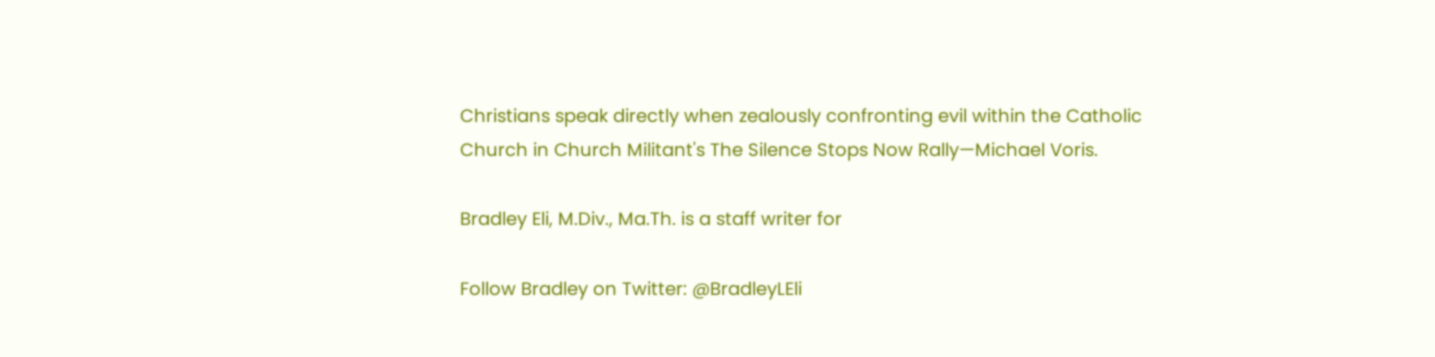Christians speak directly when zealously confronting evil within the Catholic Church in Church Militant's The Silence Stops Now Rally—Michael Voris.

Bradley Eli, M.Div., Ma.Th. is a staff writer for

Follow Bradley on Twitter: @BradleyLEli